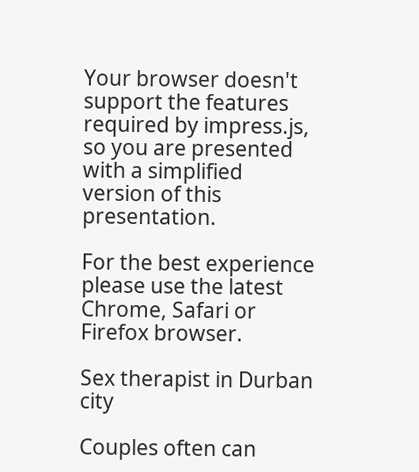Your browser doesn't support the features required by impress.js, so you are presented with a simplified version of this presentation.

For the best experience please use the latest Chrome, Safari or Firefox browser.

Sex therapist in Durban city

Couples often can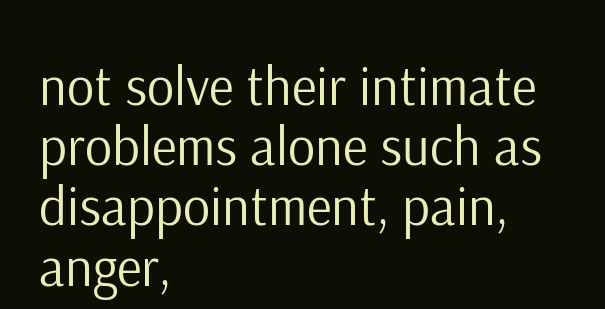not solve their intimate problems alone such as disappointment, pain, anger,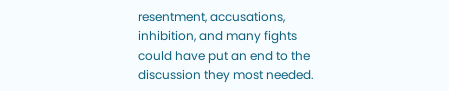resentment, accusations, inhibition, and many fights could have put an end to the discussion they most needed.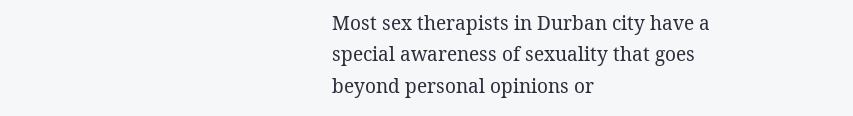Most sex therapists in Durban city have a special awareness of sexuality that goes beyond personal opinions or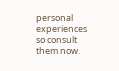personal experiences so consult them now.